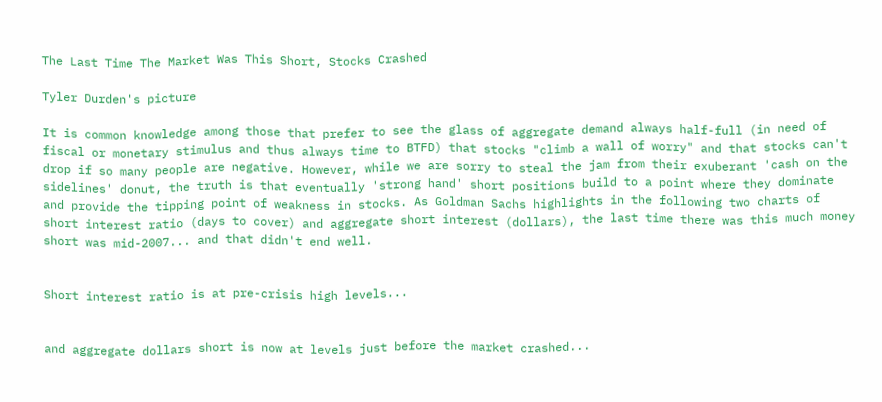The Last Time The Market Was This Short, Stocks Crashed

Tyler Durden's picture

It is common knowledge among those that prefer to see the glass of aggregate demand always half-full (in need of fiscal or monetary stimulus and thus always time to BTFD) that stocks "climb a wall of worry" and that stocks can't drop if so many people are negative. However, while we are sorry to steal the jam from their exuberant 'cash on the sidelines' donut, the truth is that eventually 'strong hand' short positions build to a point where they dominate and provide the tipping point of weakness in stocks. As Goldman Sachs highlights in the following two charts of short interest ratio (days to cover) and aggregate short interest (dollars), the last time there was this much money short was mid-2007... and that didn't end well.


Short interest ratio is at pre-crisis high levels...


and aggregate dollars short is now at levels just before the market crashed...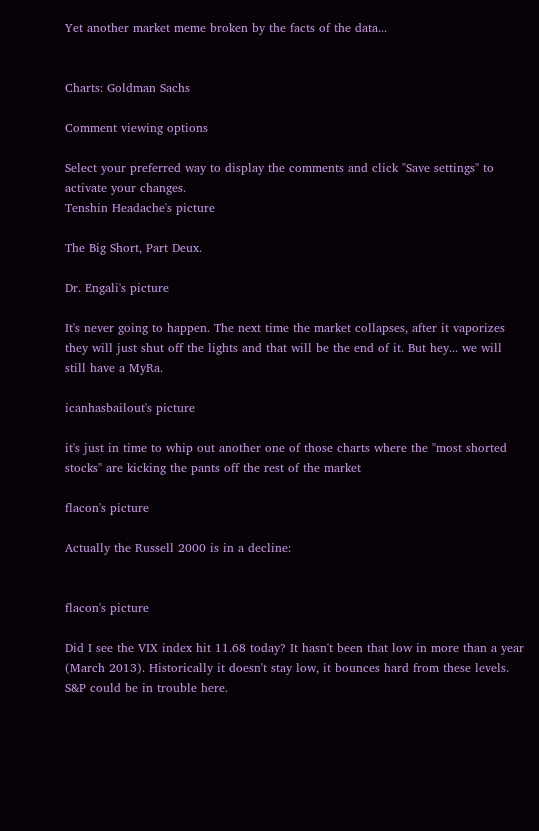Yet another market meme broken by the facts of the data...


Charts: Goldman Sachs

Comment viewing options

Select your preferred way to display the comments and click "Save settings" to activate your changes.
Tenshin Headache's picture

The Big Short, Part Deux.

Dr. Engali's picture

It's never going to happen. The next time the market collapses, after it vaporizes they will just shut off the lights and that will be the end of it. But hey... we will still have a MyRa.

icanhasbailout's picture

it's just in time to whip out another one of those charts where the "most shorted stocks" are kicking the pants off the rest of the market

flacon's picture

Actually the Russell 2000 is in a decline:


flacon's picture

Did I see the VIX index hit 11.68 today? It hasn't been that low in more than a year (March 2013). Historically it doesn't stay low, it bounces hard from these levels. S&P could be in trouble here.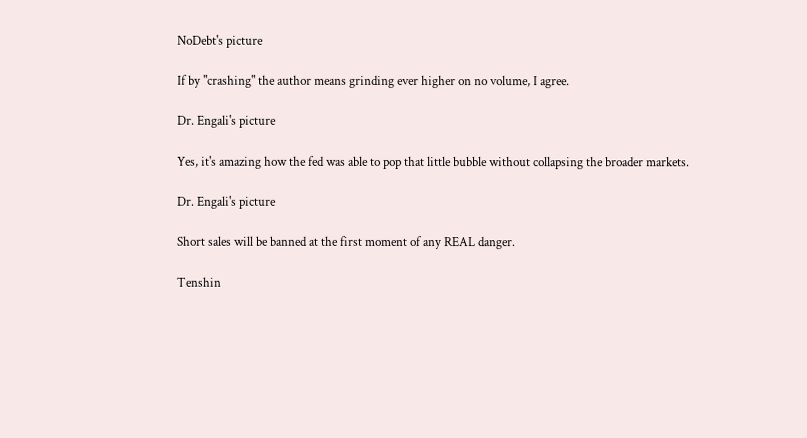NoDebt's picture

If by "crashing" the author means grinding ever higher on no volume, I agree.

Dr. Engali's picture

Yes, it's amazing how the fed was able to pop that little bubble without collapsing the broader markets.

Dr. Engali's picture

Short sales will be banned at the first moment of any REAL danger.

Tenshin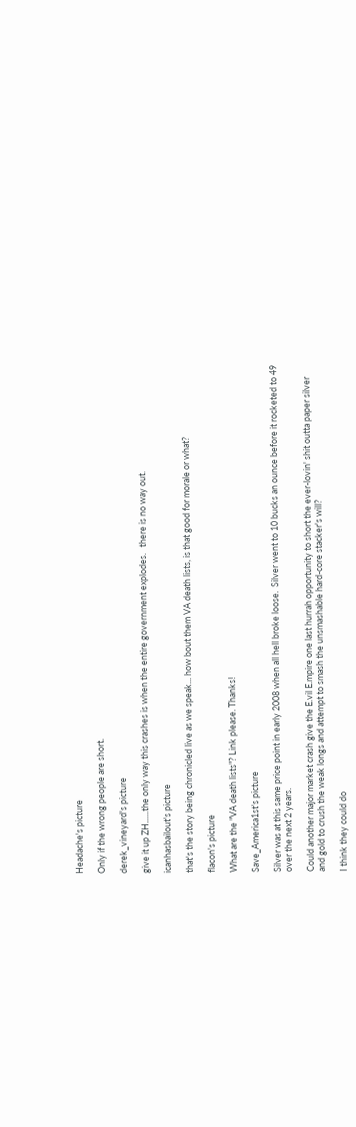Headache's picture

Only if the wrong people are short.

derek_vineyard's picture

give it up ZH......the only way this crashes is when the entire government explodes.   there is no way out.

icanhasbailout's picture

that's the story being chronicled live as we speak... how bout them VA death lists, is that good for morale or what?

flacon's picture

What are the "VA death lists"? Link please. Thanks!

Save_America1st's picture

Silver was at this same price point in early 2008 when all hell broke loose.  Silver went to 10 bucks an ounce before it rocketed to 49 over the next 2 years.

Could another major market crash give the E.vil E.mpire one last hurrah opportunity to short the ever-lovin' shit outta paper silver and gold to crush the weak longs and attempt to smash the unsmashable hard-core stacker's will?

I think they could do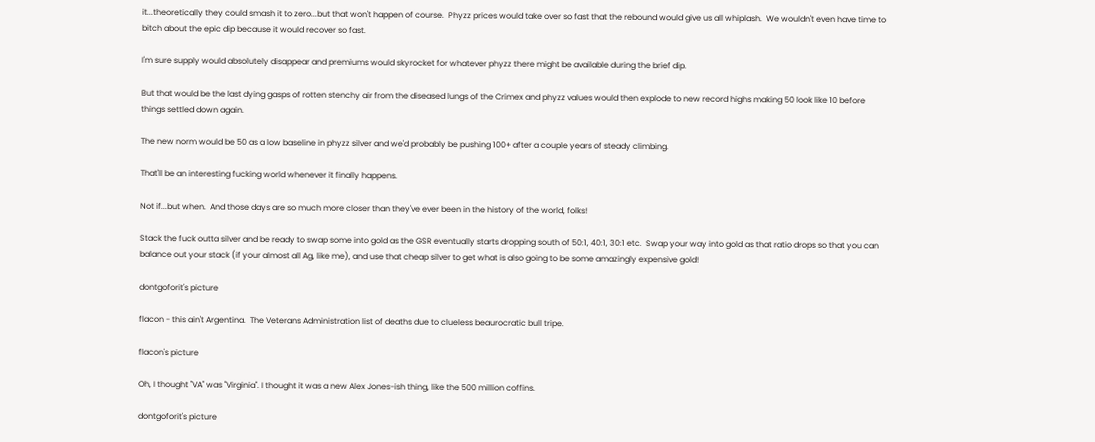it...theoretically they could smash it to zero...but that won't happen of course.  Phyzz prices would take over so fast that the rebound would give us all whiplash.  We wouldn't even have time to bitch about the epic dip because it would recover so fast.

I'm sure supply would absolutely disappear and premiums would skyrocket for whatever phyzz there might be available during the brief dip.

But that would be the last dying gasps of rotten stenchy air from the diseased lungs of the Crimex and phyzz values would then explode to new record highs making 50 look like 10 before things settled down again.

The new norm would be 50 as a low baseline in phyzz silver and we'd probably be pushing 100+ after a couple years of steady climbing.

That'll be an interesting fucking world whenever it finally happens.

Not if...but when.  And those days are so much more closer than they've ever been in the history of the world, folks!

Stack the fuck outta silver and be ready to swap some into gold as the GSR eventually starts dropping south of 50:1, 40:1, 30:1 etc.  Swap your way into gold as that ratio drops so that you can balance out your stack (if your almost all Ag, like me), and use that cheap silver to get what is also going to be some amazingly expensive gold!

dontgoforit's picture

flacon - this ain't Argentina.  The Veterans Administration list of deaths due to clueless beaurocratic bull tripe.

flacon's picture

Oh, I thought "VA" was "Virginia". I thought it was a new Alex Jones-ish thing, like the 500 million coffins.

dontgoforit's picture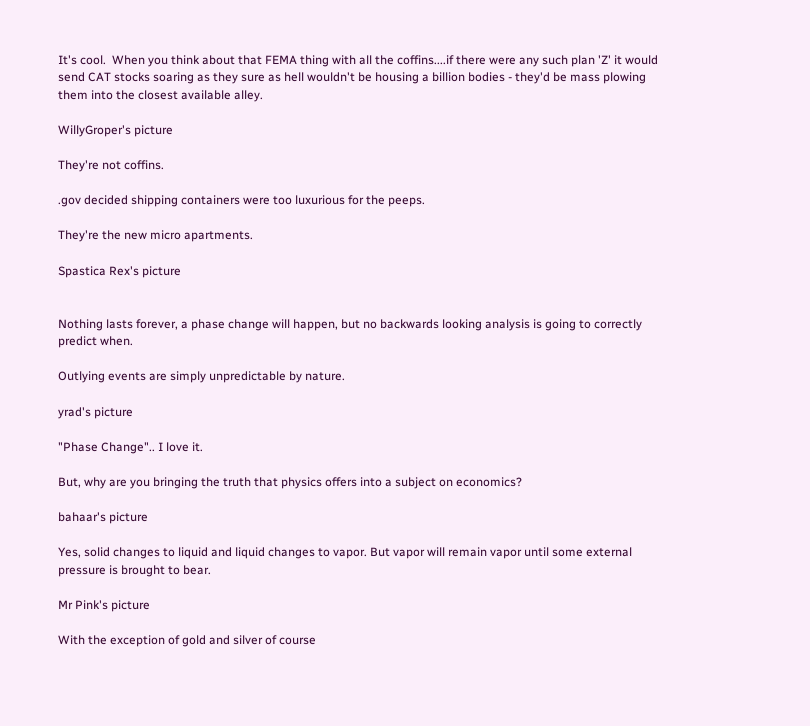It's cool.  When you think about that FEMA thing with all the coffins....if there were any such plan 'Z' it would send CAT stocks soaring as they sure as hell wouldn't be housing a billion bodies - they'd be mass plowing them into the closest available alley.

WillyGroper's picture

They're not coffins.

.gov decided shipping containers were too luxurious for the peeps.

They're the new micro apartments.

Spastica Rex's picture


Nothing lasts forever, a phase change will happen, but no backwards looking analysis is going to correctly predict when.

Outlying events are simply unpredictable by nature.

yrad's picture

"Phase Change".. I love it.

But, why are you bringing the truth that physics offers into a subject on economics?

bahaar's picture

Yes, solid changes to liquid and liquid changes to vapor. But vapor will remain vapor until some external pressure is brought to bear.

Mr Pink's picture

With the exception of gold and silver of course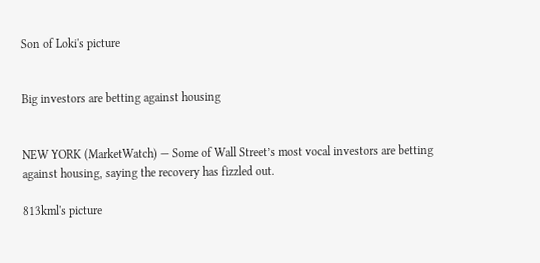Son of Loki's picture


Big investors are betting against housing


NEW YORK (MarketWatch) — Some of Wall Street’s most vocal investors are betting against housing, saying the recovery has fizzled out.

813kml's picture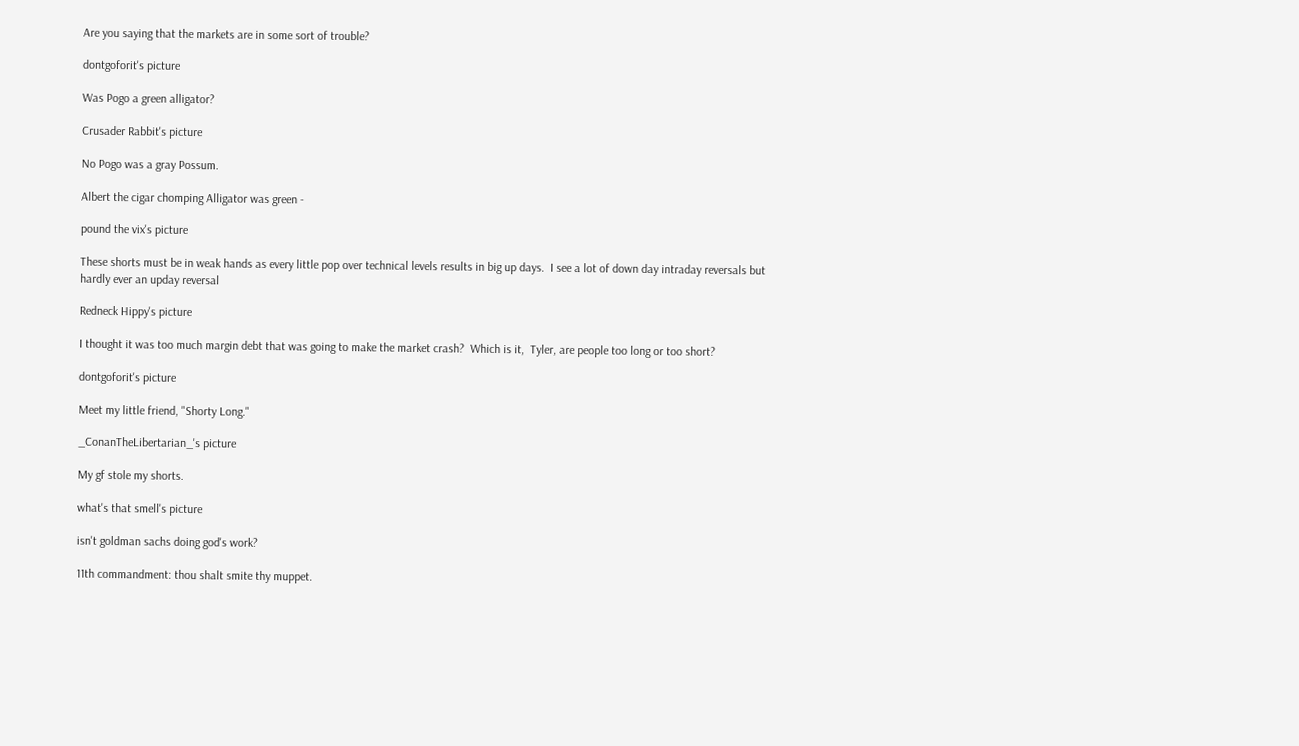Are you saying that the markets are in some sort of trouble?

dontgoforit's picture

Was Pogo a green alligator?

Crusader Rabbit's picture

No Pogo was a gray Possum.

Albert the cigar chomping Alligator was green -

pound the vix's picture

These shorts must be in weak hands as every little pop over technical levels results in big up days.  I see a lot of down day intraday reversals but hardly ever an upday reversal

Redneck Hippy's picture

I thought it was too much margin debt that was going to make the market crash?  Which is it,  Tyler, are people too long or too short?

dontgoforit's picture

Meet my little friend, "Shorty Long."

_ConanTheLibertarian_'s picture

My gf stole my shorts.

what's that smell's picture

isn't goldman sachs doing god's work?

11th commandment: thou shalt smite thy muppet.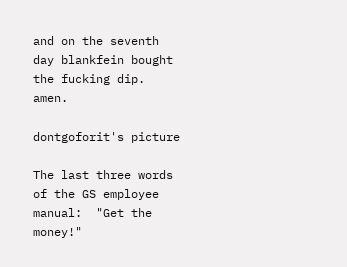and on the seventh day blankfein bought the fucking dip. amen.

dontgoforit's picture

The last three words of the GS employee manual:  "Get the money!"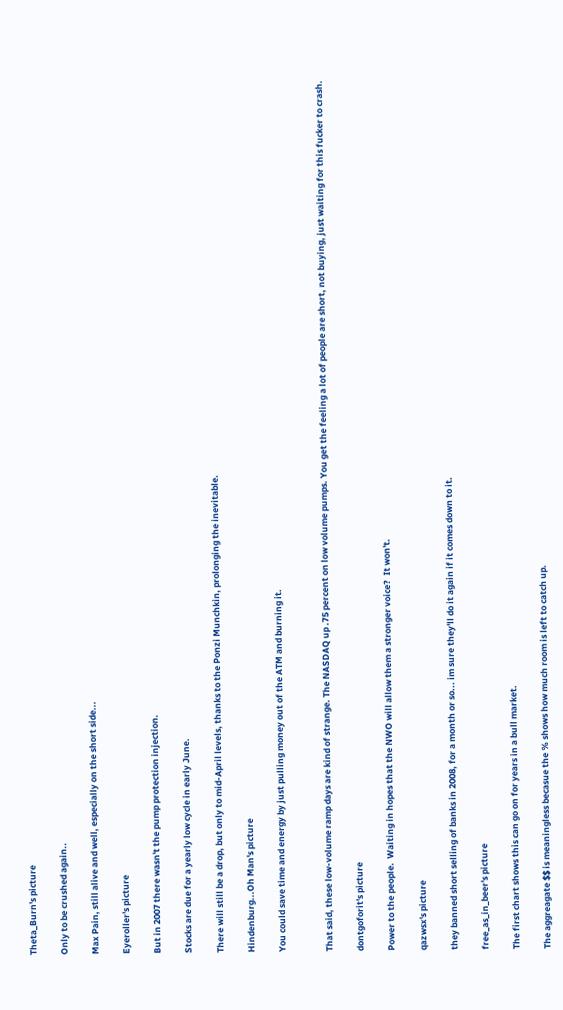Theta_Burn's picture

Only to be crushed again..

Max Pain, still alive and well, especially on the short side...

Eyeroller's picture

But in 2007 there wasn't the pump protection injection.

Stocks are due for a yearly low cycle in early June.

There will still be a drop, but only to mid-April levels, thanks to the Ponzi Munchkin, prolonging the inevitable.

Hindenburg...Oh Man's picture

You could save time and energy by just pulling money out of the ATM and burning it.


That said, these low-volume ramp days are kind of strange. The NASDAQ up .75 percent on low volume pumps. You get the feeling a lot of people are short, not buying, just waiting for this fucker to crash.

dontgoforit's picture

Power to the people.  Waiting in hopes that the NWO will allow them a stronger voice?  It won't.

qazwsx's picture

they banned short selling of banks in 2008, for a month or so... im sure they'll do it again if it comes down to it.

free_as_in_beer's picture

The first chart shows this can go on for years in a bull market.

The aggreagate $$ is meaningless becasue the % shows how much room is left to catch up.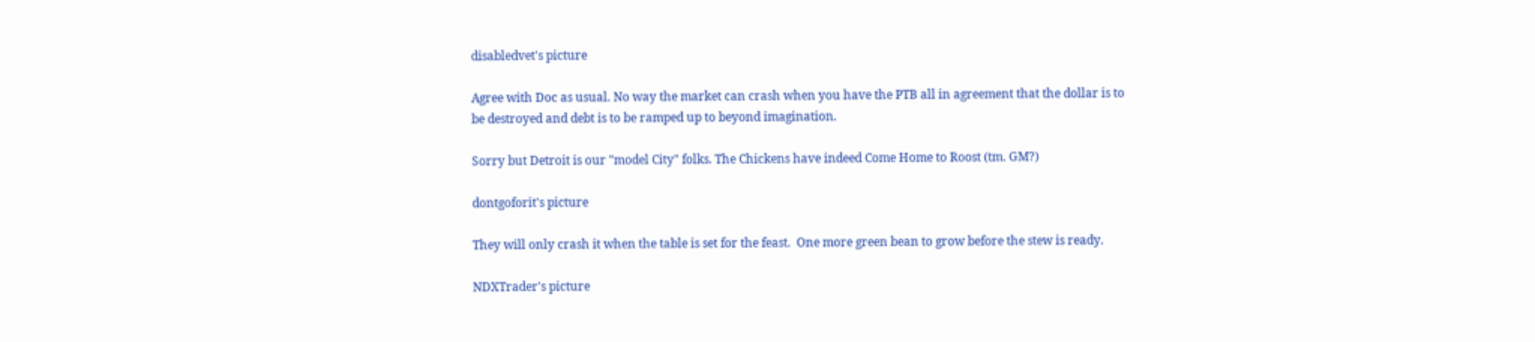disabledvet's picture

Agree with Doc as usual. No way the market can crash when you have the PTB all in agreement that the dollar is to be destroyed and debt is to be ramped up to beyond imagination.

Sorry but Detroit is our "model City" folks. The Chickens have indeed Come Home to Roost (tm. GM?)

dontgoforit's picture

They will only crash it when the table is set for the feast.  One more green bean to grow before the stew is ready.

NDXTrader's picture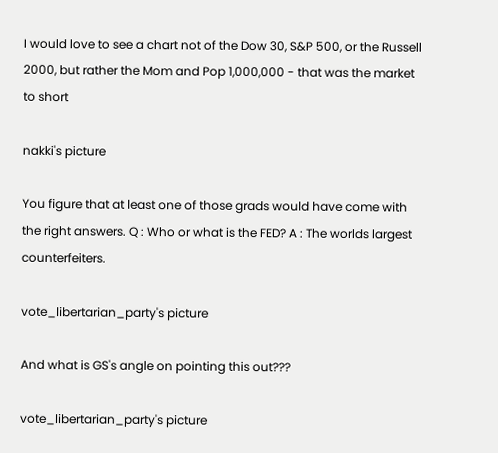I would love to see a chart not of the Dow 30, S&P 500, or the Russell 2000, but rather the Mom and Pop 1,000,000 - that was the market to short

nakki's picture

You figure that at least one of those grads would have come with the right answers. Q : Who or what is the FED? A : The worlds largest counterfeiters.

vote_libertarian_party's picture

And what is GS's angle on pointing this out???

vote_libertarian_party's picture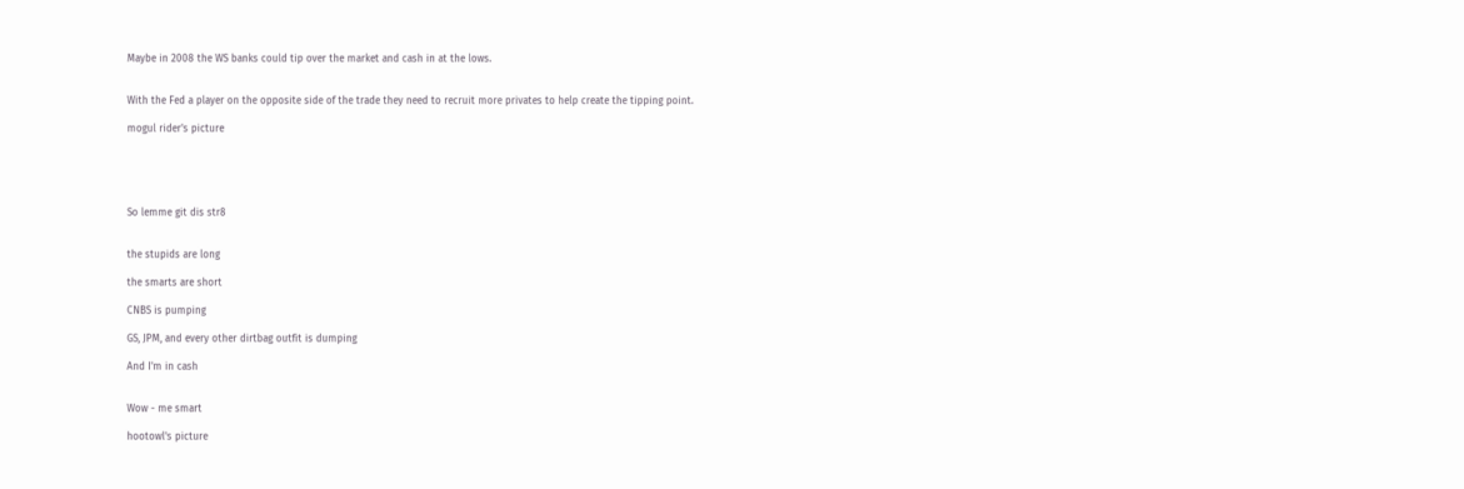Maybe in 2008 the WS banks could tip over the market and cash in at the lows.


With the Fed a player on the opposite side of the trade they need to recruit more privates to help create the tipping point.

mogul rider's picture





So lemme git dis str8


the stupids are long

the smarts are short

CNBS is pumping

GS, JPM, and every other dirtbag outfit is dumping

And I'm in cash


Wow - me smart

hootowl's picture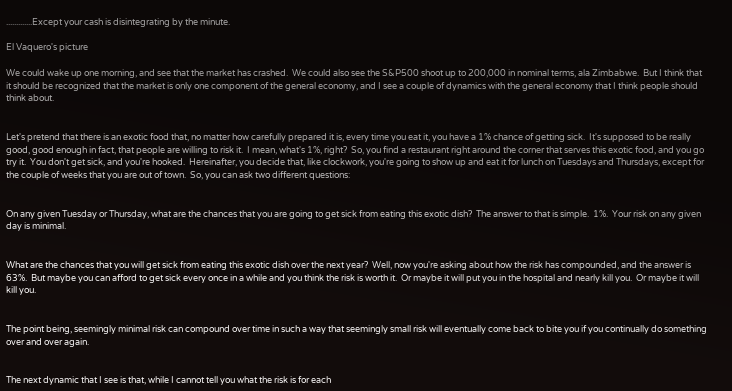.............Except your cash is disintegrating by the minute.

El Vaquero's picture

We could wake up one morning, and see that the market has crashed.  We could also see the S&P500 shoot up to 200,000 in nominal terms, ala Zimbabwe.  But I think that it should be recognized that the market is only one component of the general economy, and I see a couple of dynamics with the general economy that I think people should think about.


Let's pretend that there is an exotic food that, no matter how carefully prepared it is, every time you eat it, you have a 1% chance of getting sick.  It's supposed to be really good, good enough in fact, that people are willing to risk it.  I mean, what's 1%, right?  So, you find a restaurant right around the corner that serves this exotic food, and you go try it.  You don't get sick, and you're hooked.  Hereinafter, you decide that, like clockwork, you're going to show up and eat it for lunch on Tuesdays and Thursdays, except for the couple of weeks that you are out of town.  So, you can ask two different questions:


On any given Tuesday or Thursday, what are the chances that you are going to get sick from eating this exotic dish?  The answer to that is simple.  1%.  Your risk on any given day is minimal.


What are the chances that you will get sick from eating this exotic dish over the next year?  Well, now you're asking about how the risk has compounded, and the answer is 63%.  But maybe you can afford to get sick every once in a while and you think the risk is worth it.  Or maybe it will put you in the hospital and nearly kill you.  Or maybe it will kill you.


The point being, seemingly minimal risk can compound over time in such a way that seemingly small risk will eventually come back to bite you if you continually do something over and over again.


The next dynamic that I see is that, while I cannot tell you what the risk is for each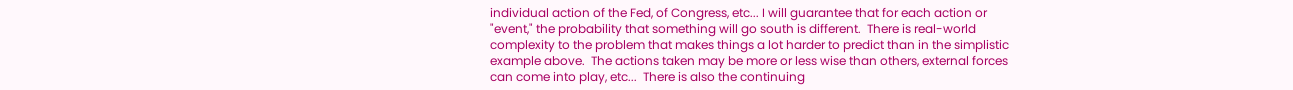individual action of the Fed, of Congress, etc... I will guarantee that for each action or "event," the probability that something will go south is different.  There is real-world complexity to the problem that makes things a lot harder to predict than in the simplistic example above.  The actions taken may be more or less wise than others, external forces can come into play, etc...  There is also the continuing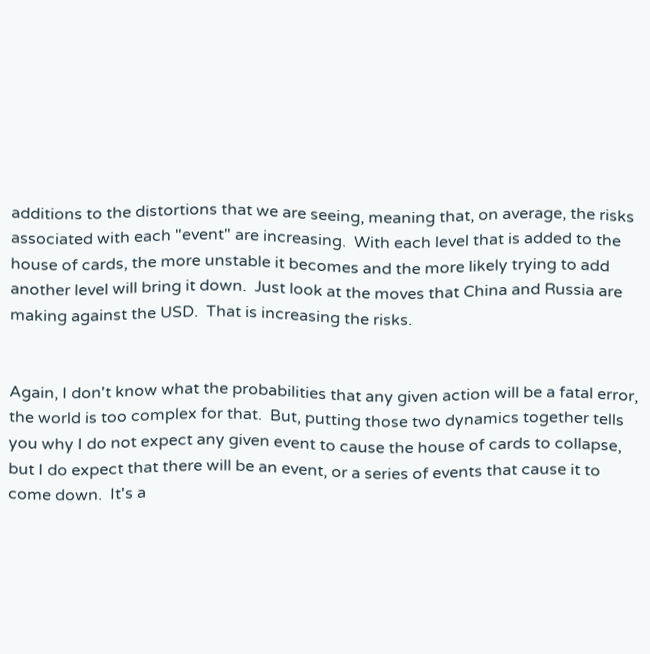additions to the distortions that we are seeing, meaning that, on average, the risks associated with each "event" are increasing.  With each level that is added to the house of cards, the more unstable it becomes and the more likely trying to add another level will bring it down.  Just look at the moves that China and Russia are making against the USD.  That is increasing the risks.


Again, I don't know what the probabilities that any given action will be a fatal error, the world is too complex for that.  But, putting those two dynamics together tells you why I do not expect any given event to cause the house of cards to collapse, but I do expect that there will be an event, or a series of events that cause it to come down.  It's a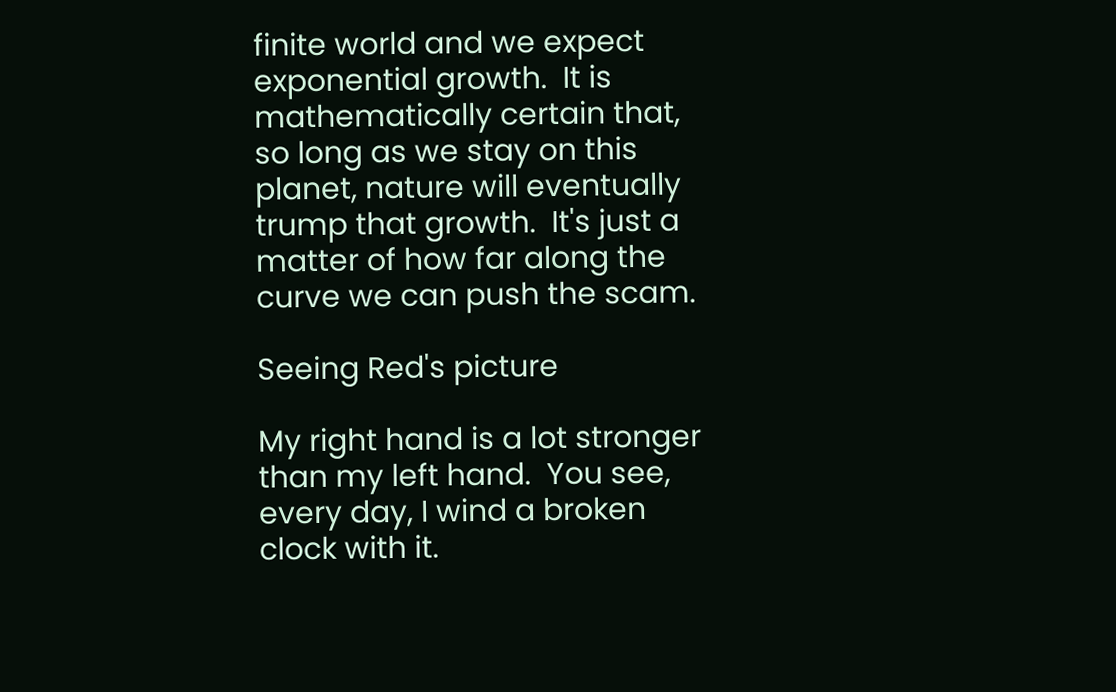finite world and we expect exponential growth.  It is mathematically certain that, so long as we stay on this planet, nature will eventually trump that growth.  It's just a matter of how far along the curve we can push the scam.

Seeing Red's picture

My right hand is a lot stronger than my left hand.  You see, every day, I wind a broken clock with it.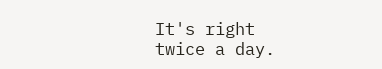It's right twice a day.